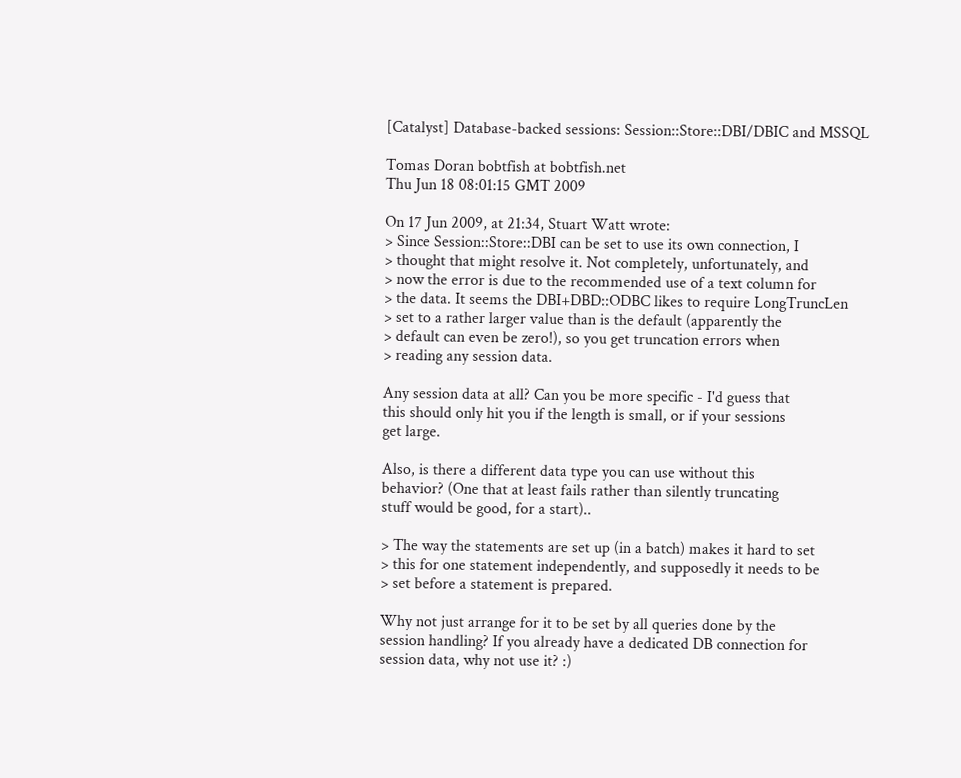[Catalyst] Database-backed sessions: Session::Store::DBI/DBIC and MSSQL

Tomas Doran bobtfish at bobtfish.net
Thu Jun 18 08:01:15 GMT 2009

On 17 Jun 2009, at 21:34, Stuart Watt wrote:
> Since Session::Store::DBI can be set to use its own connection, I
> thought that might resolve it. Not completely, unfortunately, and
> now the error is due to the recommended use of a text column for
> the data. It seems the DBI+DBD::ODBC likes to require LongTruncLen
> set to a rather larger value than is the default (apparently the
> default can even be zero!), so you get truncation errors when
> reading any session data.

Any session data at all? Can you be more specific - I'd guess that
this should only hit you if the length is small, or if your sessions
get large.

Also, is there a different data type you can use without this
behavior? (One that at least fails rather than silently truncating
stuff would be good, for a start)..

> The way the statements are set up (in a batch) makes it hard to set
> this for one statement independently, and supposedly it needs to be
> set before a statement is prepared.

Why not just arrange for it to be set by all queries done by the
session handling? If you already have a dedicated DB connection for
session data, why not use it? :)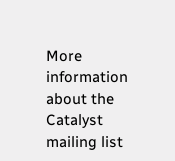More information about the Catalyst mailing list